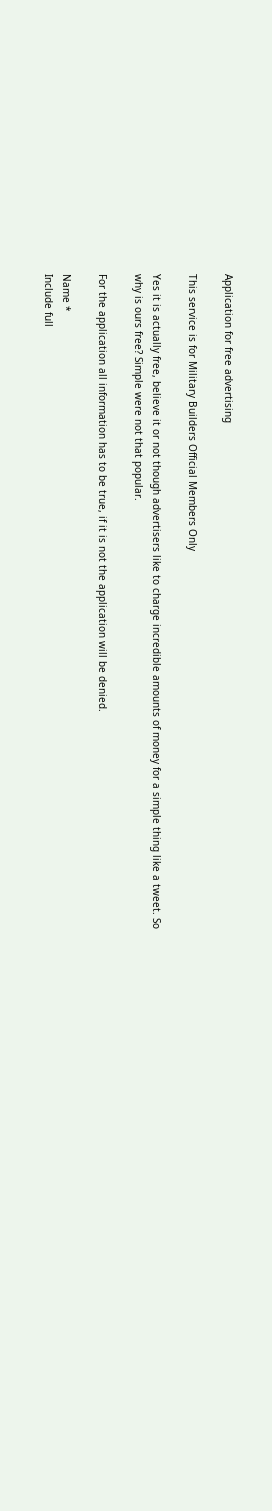Application for free advertising

This service is for Military Builders Official Members Only

Yes it is actually free, believe it or not though advertisers like to charge incredible amounts of money for a simple thing like a tweet. So why is ours free? Simple were not that popular.

For the application all information has to be true, if it is not the application will be denied.

Name *
Include full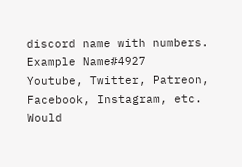discord name with numbers. Example Name#4927
Youtube, Twitter, Patreon, Facebook, Instagram, etc.
Would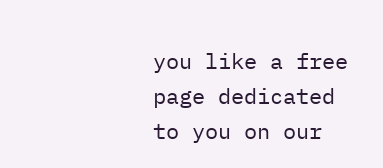you like a free page dedicated to you on our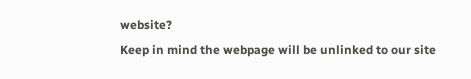website?
Keep in mind the webpage will be unlinked to our site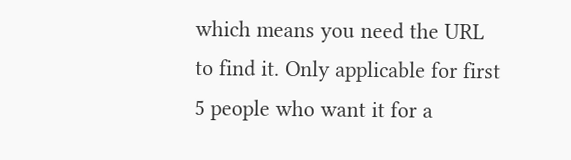which means you need the URL to find it. Only applicable for first 5 people who want it for a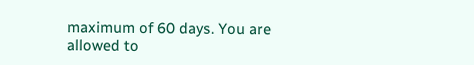maximum of 60 days. You are allowed to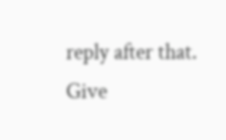reply after that.
Give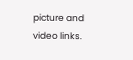picture and video links.